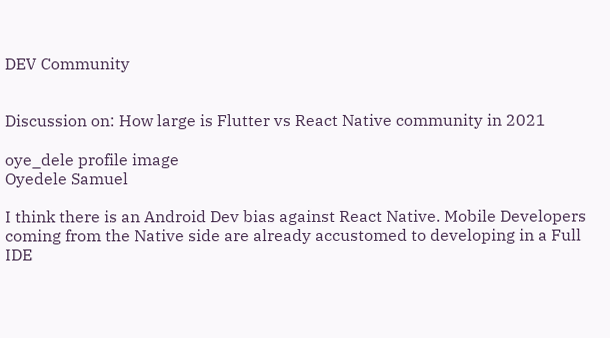DEV Community


Discussion on: How large is Flutter vs React Native community in 2021

oye_dele profile image
Oyedele Samuel

I think there is an Android Dev bias against React Native. Mobile Developers coming from the Native side are already accustomed to developing in a Full IDE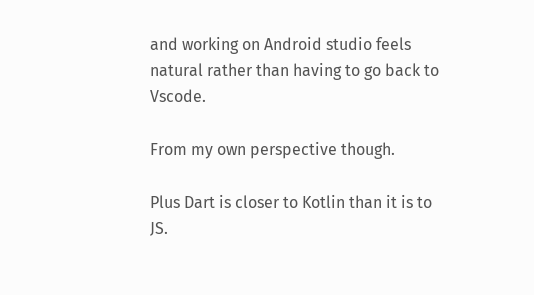and working on Android studio feels natural rather than having to go back to Vscode.

From my own perspective though.

Plus Dart is closer to Kotlin than it is to JS.